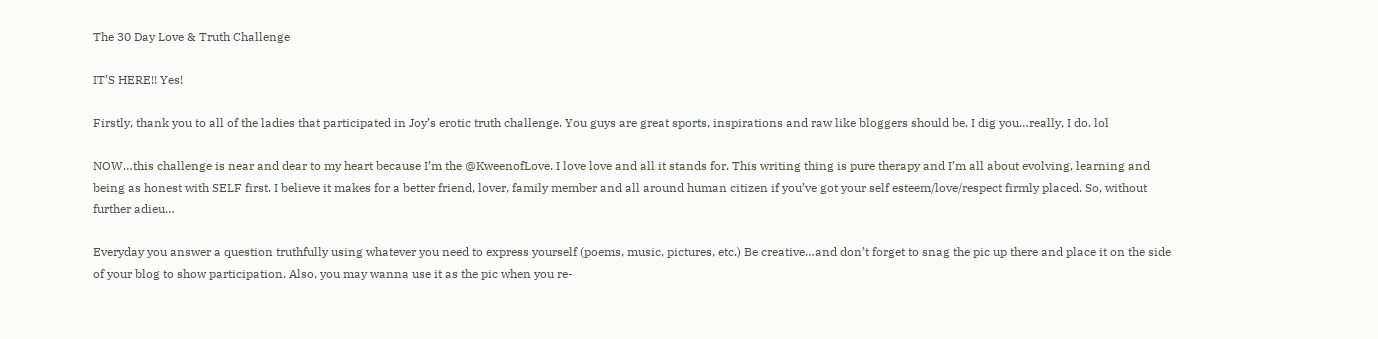The 30 Day Love & Truth Challenge

IT’S HERE!! Yes!

Firstly, thank you to all of the ladies that participated in Joy’s erotic truth challenge. You guys are great sports, inspirations and raw like bloggers should be. I dig you…really, I do. lol

NOW…this challenge is near and dear to my heart because I’m the @KweenofLove. I love love and all it stands for. This writing thing is pure therapy and I’m all about evolving, learning and being as honest with SELF first. I believe it makes for a better friend, lover, family member and all around human citizen if you’ve got your self esteem/love/respect firmly placed. So, without further adieu…

Everyday you answer a question truthfully using whatever you need to express yourself (poems, music, pictures, etc.) Be creative…and don’t forget to snag the pic up there and place it on the side of your blog to show participation. Also, you may wanna use it as the pic when you re-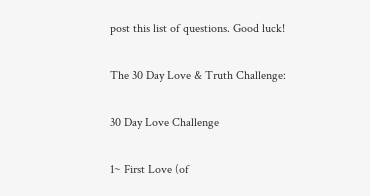post this list of questions. Good luck!

The 30 Day Love & Truth Challenge:

30 Day Love Challenge

1~ First Love (of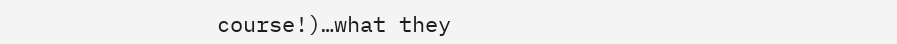course!)…what they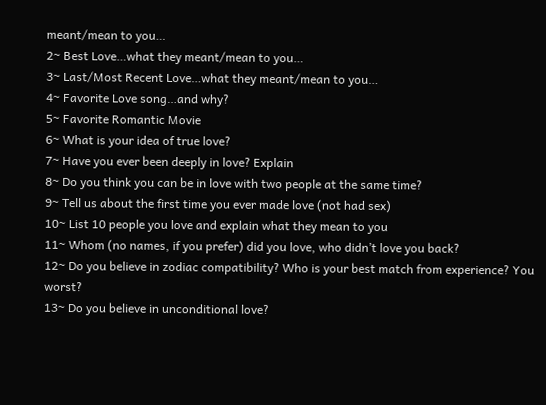meant/mean to you…
2~ Best Love…what they meant/mean to you…
3~ Last/Most Recent Love…what they meant/mean to you…
4~ Favorite Love song…and why?
5~ Favorite Romantic Movie
6~ What is your idea of true love?
7~ Have you ever been deeply in love? Explain
8~ Do you think you can be in love with two people at the same time?
9~ Tell us about the first time you ever made love (not had sex)
10~ List 10 people you love and explain what they mean to you
11~ Whom (no names, if you prefer) did you love, who didn’t love you back?
12~ Do you believe in zodiac compatibility? Who is your best match from experience? You worst?
13~ Do you believe in unconditional love?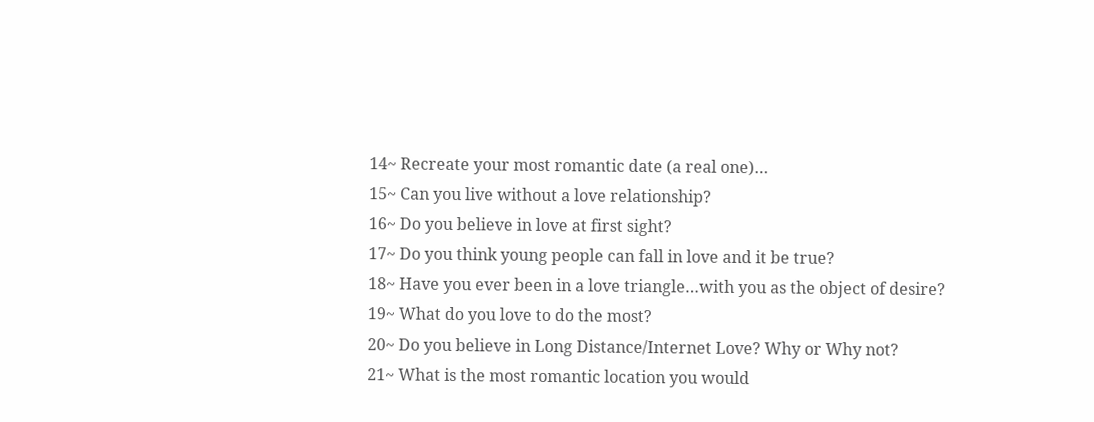14~ Recreate your most romantic date (a real one)…
15~ Can you live without a love relationship?
16~ Do you believe in love at first sight?
17~ Do you think young people can fall in love and it be true?
18~ Have you ever been in a love triangle…with you as the object of desire?
19~ What do you love to do the most?
20~ Do you believe in Long Distance/Internet Love? Why or Why not?
21~ What is the most romantic location you would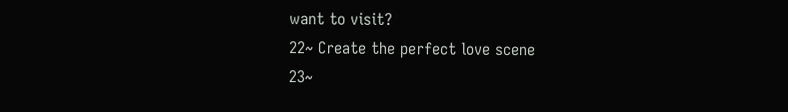want to visit?
22~ Create the perfect love scene
23~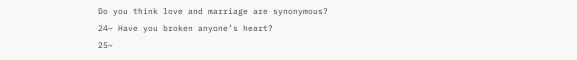Do you think love and marriage are synonymous?
24~ Have you broken anyone’s heart?
25~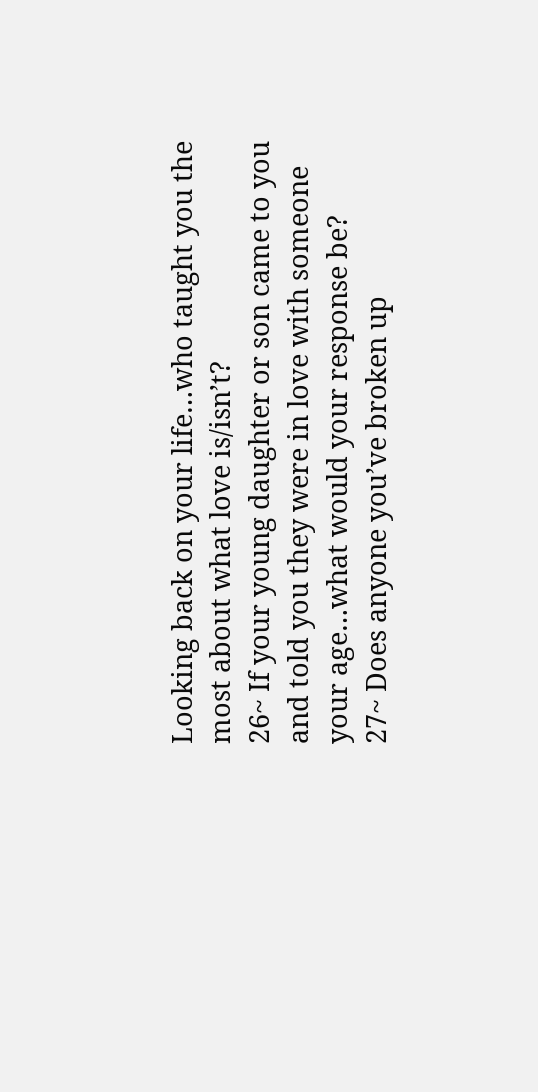Looking back on your life…who taught you the most about what love is/isn’t?
26~ If your young daughter or son came to you and told you they were in love with someone your age…what would your response be?
27~ Does anyone you’ve broken up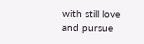with still love and pursue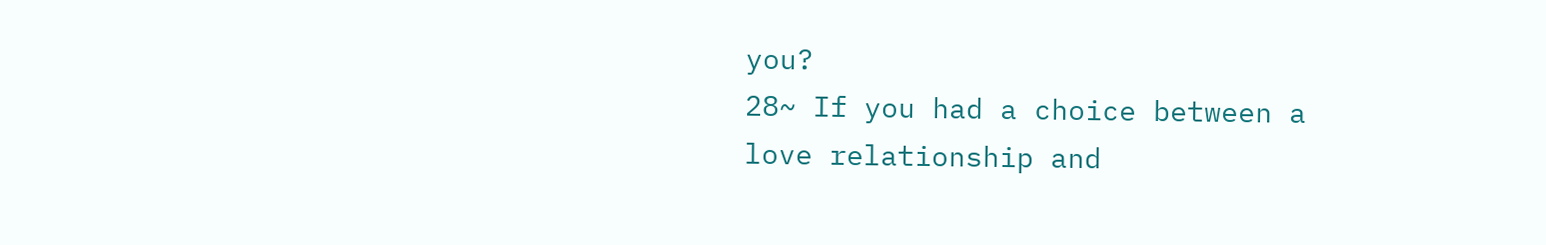you?
28~ If you had a choice between a love relationship and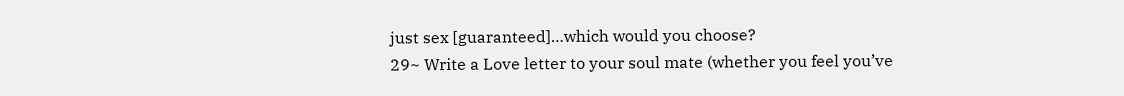just sex [guaranteed]…which would you choose?
29~ Write a Love letter to your soul mate (whether you feel you’ve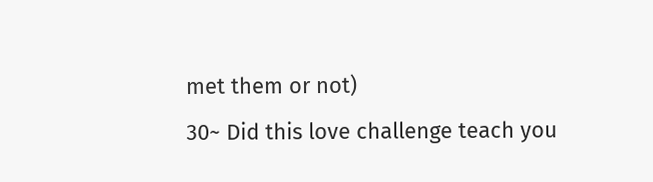met them or not)
30~ Did this love challenge teach you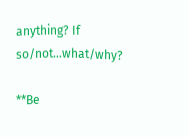anything? If so/not…what/why?

**Be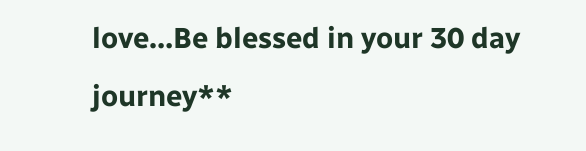love…Be blessed in your 30 day journey**